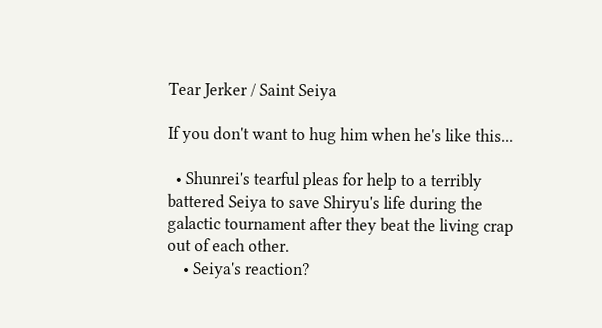Tear Jerker / Saint Seiya

If you don't want to hug him when he's like this...

  • Shunrei's tearful pleas for help to a terribly battered Seiya to save Shiryu's life during the galactic tournament after they beat the living crap out of each other.
    • Seiya's reaction?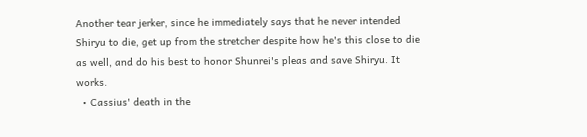Another tear jerker, since he immediately says that he never intended Shiryu to die, get up from the stretcher despite how he's this close to die as well, and do his best to honor Shunrei's pleas and save Shiryu. It works.
  • Cassius' death in the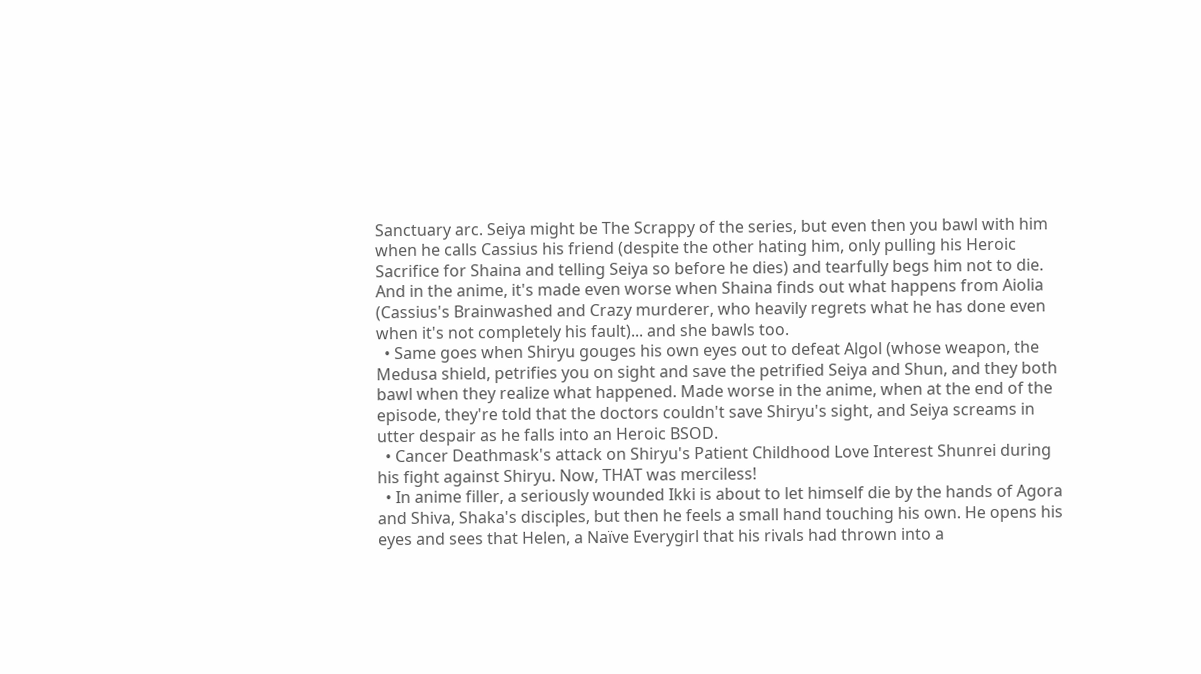Sanctuary arc. Seiya might be The Scrappy of the series, but even then you bawl with him when he calls Cassius his friend (despite the other hating him, only pulling his Heroic Sacrifice for Shaina and telling Seiya so before he dies) and tearfully begs him not to die. And in the anime, it's made even worse when Shaina finds out what happens from Aiolia (Cassius's Brainwashed and Crazy murderer, who heavily regrets what he has done even when it's not completely his fault)... and she bawls too.
  • Same goes when Shiryu gouges his own eyes out to defeat Algol (whose weapon, the Medusa shield, petrifies you on sight and save the petrified Seiya and Shun, and they both bawl when they realize what happened. Made worse in the anime, when at the end of the episode, they're told that the doctors couldn't save Shiryu's sight, and Seiya screams in utter despair as he falls into an Heroic BSOD.
  • Cancer Deathmask's attack on Shiryu's Patient Childhood Love Interest Shunrei during his fight against Shiryu. Now, THAT was merciless!
  • In anime filler, a seriously wounded Ikki is about to let himself die by the hands of Agora and Shiva, Shaka's disciples, but then he feels a small hand touching his own. He opens his eyes and sees that Helen, a Naïve Everygirl that his rivals had thrown into a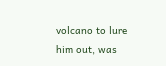volcano to lure him out, was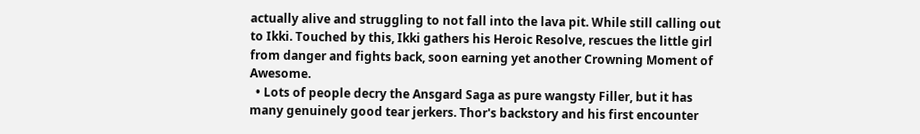actually alive and struggling to not fall into the lava pit. While still calling out to Ikki. Touched by this, Ikki gathers his Heroic Resolve, rescues the little girl from danger and fights back, soon earning yet another Crowning Moment of Awesome.
  • Lots of people decry the Ansgard Saga as pure wangsty Filler, but it has many genuinely good tear jerkers. Thor's backstory and his first encounter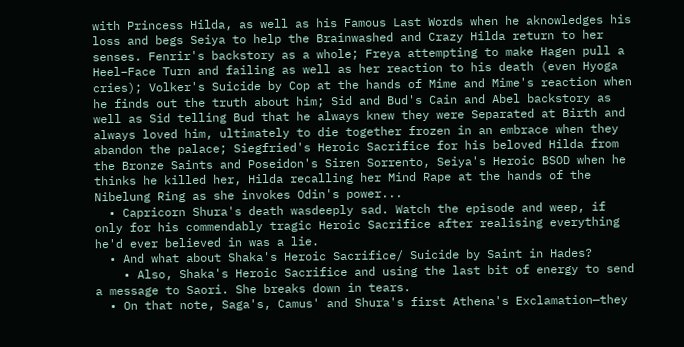with Princess Hilda, as well as his Famous Last Words when he aknowledges his loss and begs Seiya to help the Brainwashed and Crazy Hilda return to her senses. Fenrir's backstory as a whole; Freya attempting to make Hagen pull a Heel–Face Turn and failing as well as her reaction to his death (even Hyoga cries); Volker's Suicide by Cop at the hands of Mime and Mime's reaction when he finds out the truth about him; Sid and Bud's Cain and Abel backstory as well as Sid telling Bud that he always knew they were Separated at Birth and always loved him, ultimately to die together frozen in an embrace when they abandon the palace; Siegfried's Heroic Sacrifice for his beloved Hilda from the Bronze Saints and Poseidon's Siren Sorrento, Seiya's Heroic BSOD when he thinks he killed her, Hilda recalling her Mind Rape at the hands of the Nibelung Ring as she invokes Odin's power...
  • Capricorn Shura's death wasdeeply sad. Watch the episode and weep, if only for his commendably tragic Heroic Sacrifice after realising everything he'd ever believed in was a lie.
  • And what about Shaka's Heroic Sacrifice/ Suicide by Saint in Hades?
    • Also, Shaka's Heroic Sacrifice and using the last bit of energy to send a message to Saori. She breaks down in tears.
  • On that note, Saga's, Camus' and Shura's first Athena's Exclamation—they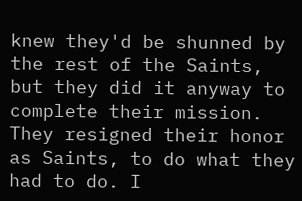knew they'd be shunned by the rest of the Saints, but they did it anyway to complete their mission. They resigned their honor as Saints, to do what they had to do. I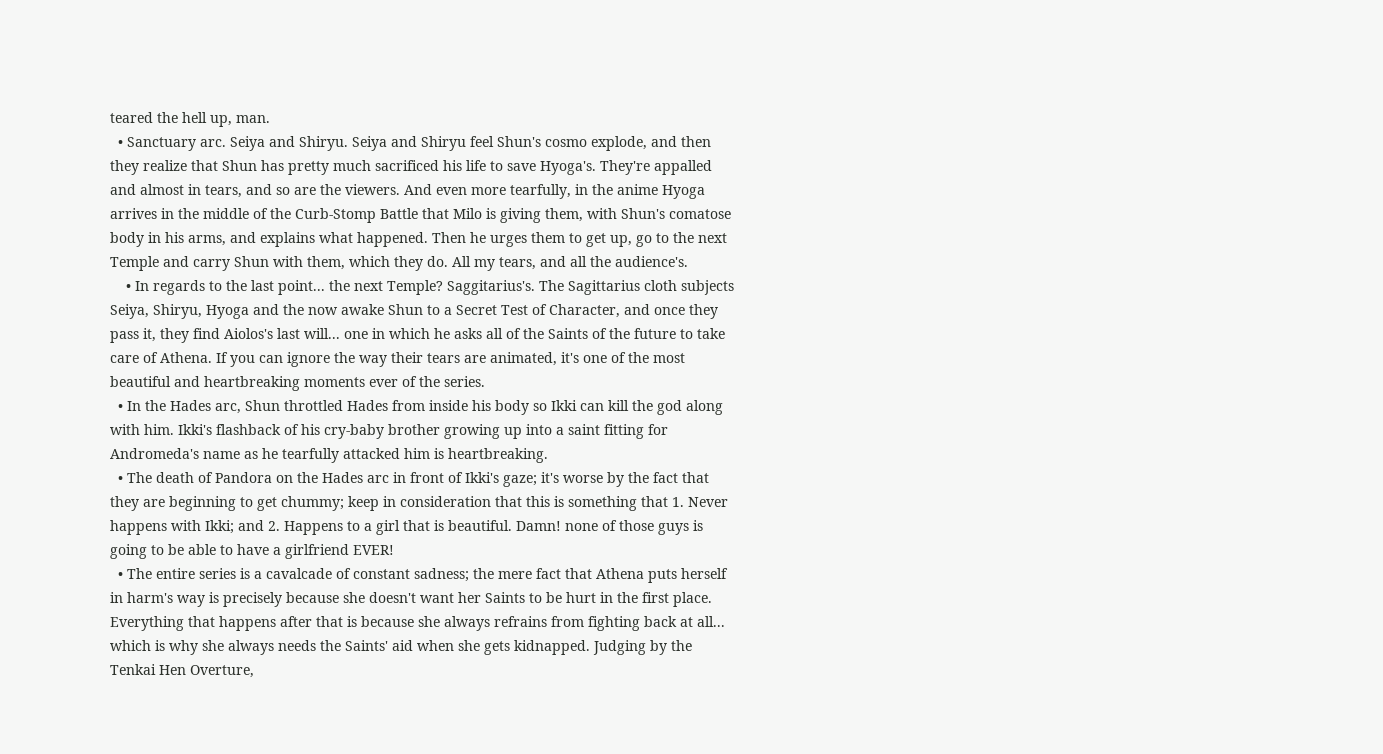teared the hell up, man.
  • Sanctuary arc. Seiya and Shiryu. Seiya and Shiryu feel Shun's cosmo explode, and then they realize that Shun has pretty much sacrificed his life to save Hyoga's. They're appalled and almost in tears, and so are the viewers. And even more tearfully, in the anime Hyoga arrives in the middle of the Curb-Stomp Battle that Milo is giving them, with Shun's comatose body in his arms, and explains what happened. Then he urges them to get up, go to the next Temple and carry Shun with them, which they do. All my tears, and all the audience's.
    • In regards to the last point... the next Temple? Saggitarius's. The Sagittarius cloth subjects Seiya, Shiryu, Hyoga and the now awake Shun to a Secret Test of Character, and once they pass it, they find Aiolos's last will... one in which he asks all of the Saints of the future to take care of Athena. If you can ignore the way their tears are animated, it's one of the most beautiful and heartbreaking moments ever of the series.
  • In the Hades arc, Shun throttled Hades from inside his body so Ikki can kill the god along with him. Ikki's flashback of his cry-baby brother growing up into a saint fitting for Andromeda's name as he tearfully attacked him is heartbreaking.
  • The death of Pandora on the Hades arc in front of Ikki's gaze; it's worse by the fact that they are beginning to get chummy; keep in consideration that this is something that 1. Never happens with Ikki; and 2. Happens to a girl that is beautiful. Damn! none of those guys is going to be able to have a girlfriend EVER!
  • The entire series is a cavalcade of constant sadness; the mere fact that Athena puts herself in harm's way is precisely because she doesn't want her Saints to be hurt in the first place. Everything that happens after that is because she always refrains from fighting back at all... which is why she always needs the Saints' aid when she gets kidnapped. Judging by the Tenkai Hen Overture,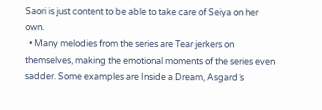Saori is just content to be able to take care of Seiya on her own.
  • Many melodies from the series are Tear jerkers on themselves, making the emotional moments of the series even sadder. Some examples are Inside a Dream, Asgard´s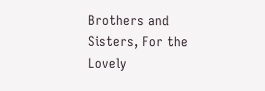Brothers and Sisters, For the Lovely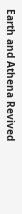Earth and Athena Revived